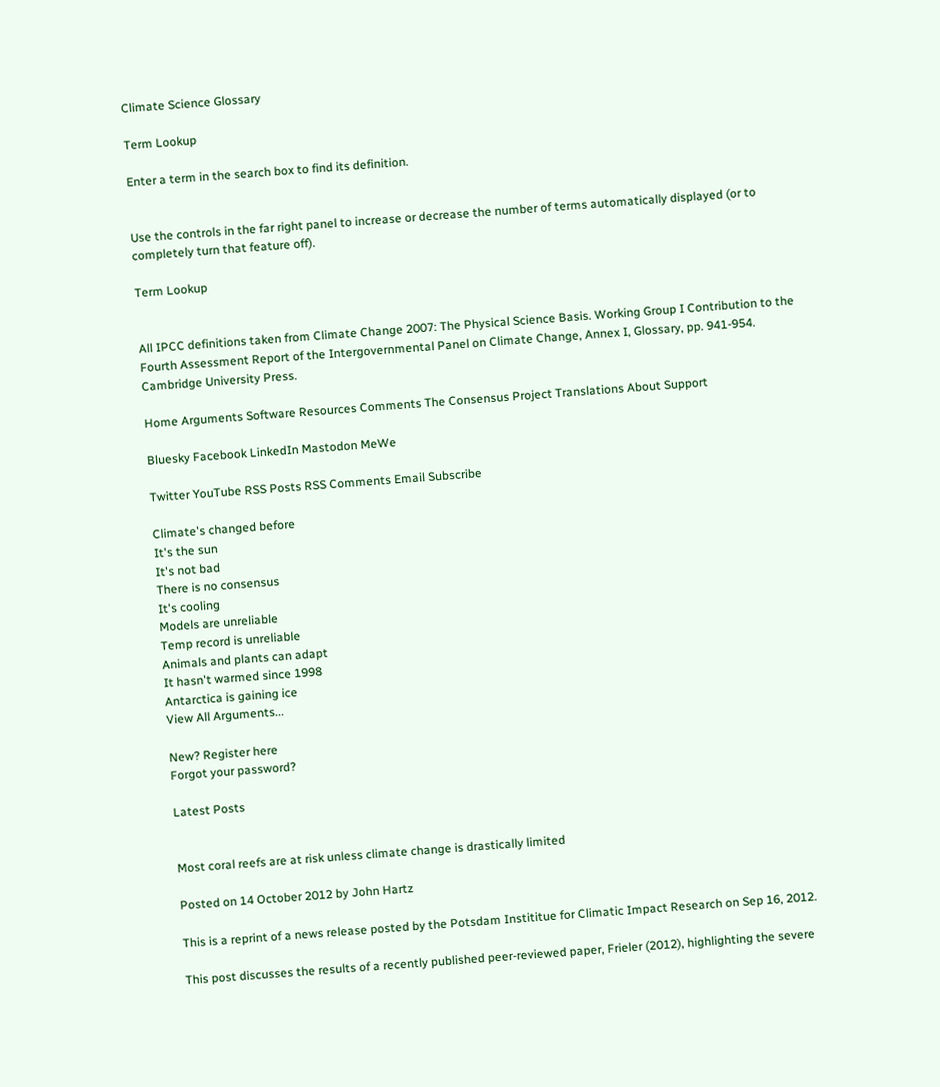Climate Science Glossary

Term Lookup

Enter a term in the search box to find its definition.


Use the controls in the far right panel to increase or decrease the number of terms automatically displayed (or to completely turn that feature off).

Term Lookup


All IPCC definitions taken from Climate Change 2007: The Physical Science Basis. Working Group I Contribution to the Fourth Assessment Report of the Intergovernmental Panel on Climate Change, Annex I, Glossary, pp. 941-954. Cambridge University Press.

Home Arguments Software Resources Comments The Consensus Project Translations About Support

Bluesky Facebook LinkedIn Mastodon MeWe

Twitter YouTube RSS Posts RSS Comments Email Subscribe

Climate's changed before
It's the sun
It's not bad
There is no consensus
It's cooling
Models are unreliable
Temp record is unreliable
Animals and plants can adapt
It hasn't warmed since 1998
Antarctica is gaining ice
View All Arguments...

New? Register here
Forgot your password?

Latest Posts


Most coral reefs are at risk unless climate change is drastically limited

Posted on 14 October 2012 by John Hartz

This is a reprint of a news release posted by the Potsdam Instititue for Climatic Impact Research on Sep 16, 2012.

This post discusses the results of a recently published peer-reviewed paper, Frieler (2012), highlighting the severe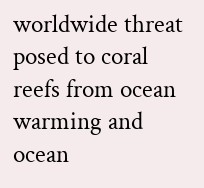worldwide threat posed to coral reefs from ocean warming and ocean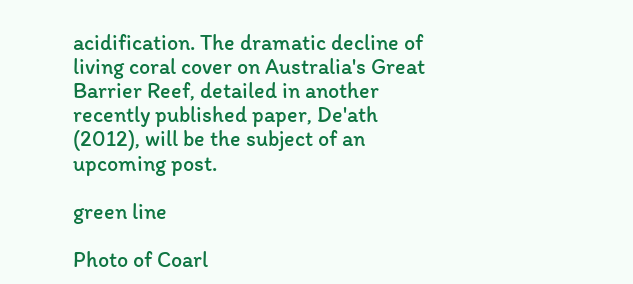acidification. The dramatic decline of living coral cover on Australia's Great Barrier Reef, detailed in another recently published paper, De'ath (2012), will be the subject of an upcoming post.

green line

Photo of Coarl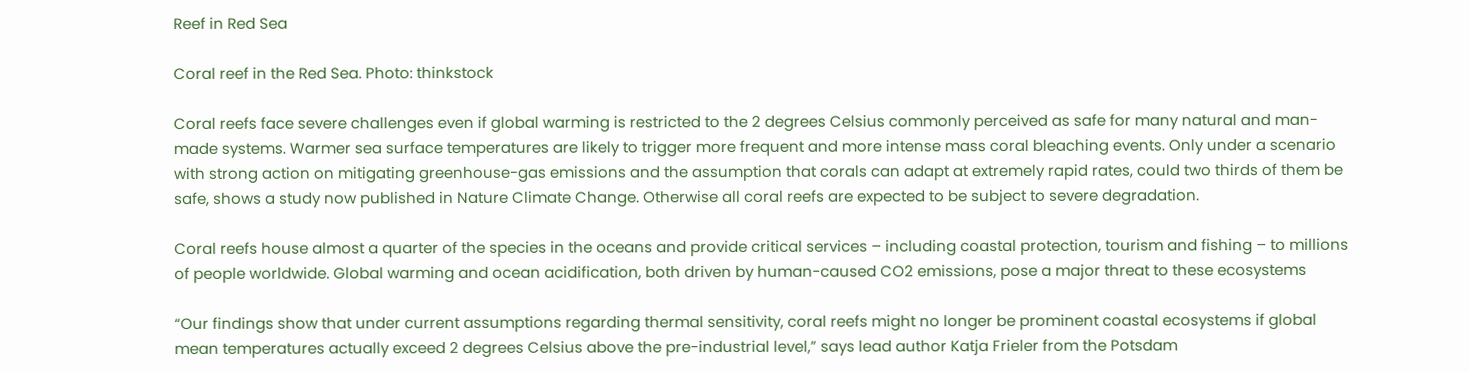Reef in Red Sea

Coral reef in the Red Sea. Photo: thinkstock

Coral reefs face severe challenges even if global warming is restricted to the 2 degrees Celsius commonly perceived as safe for many natural and man-made systems. Warmer sea surface temperatures are likely to trigger more frequent and more intense mass coral bleaching events. Only under a scenario with strong action on mitigating greenhouse-gas emissions and the assumption that corals can adapt at extremely rapid rates, could two thirds of them be safe, shows a study now published in Nature Climate Change. Otherwise all coral reefs are expected to be subject to severe degradation.

Coral reefs house almost a quarter of the species in the oceans and provide critical services – including coastal protection, tourism and fishing – to millions of people worldwide. Global warming and ocean acidification, both driven by human-caused CO2 emissions, pose a major threat to these ecosystems

“Our findings show that under current assumptions regarding thermal sensitivity, coral reefs might no longer be prominent coastal ecosystems if global mean temperatures actually exceed 2 degrees Celsius above the pre-industrial level,” says lead author Katja Frieler from the Potsdam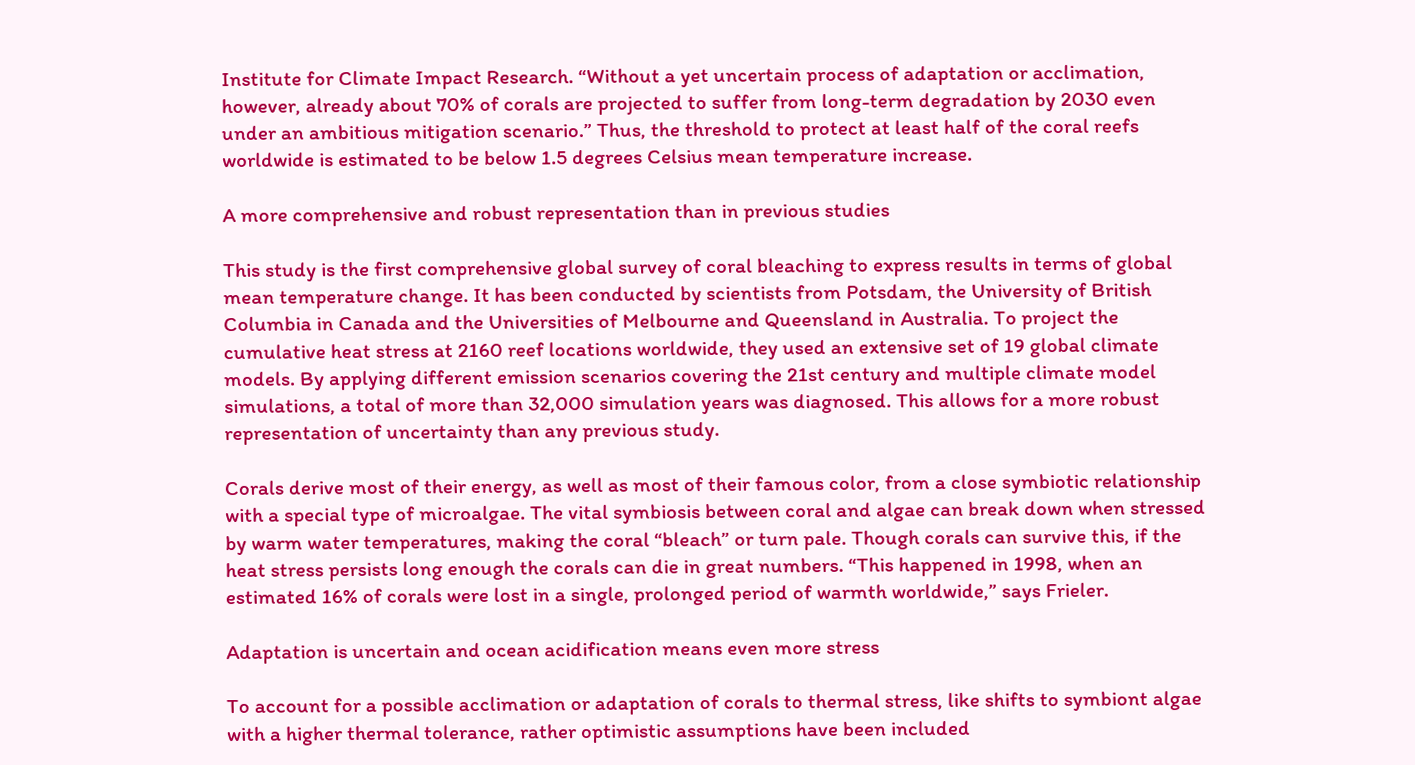Institute for Climate Impact Research. “Without a yet uncertain process of adaptation or acclimation, however, already about 70% of corals are projected to suffer from long-term degradation by 2030 even under an ambitious mitigation scenario.” Thus, the threshold to protect at least half of the coral reefs worldwide is estimated to be below 1.5 degrees Celsius mean temperature increase.

A more comprehensive and robust representation than in previous studies

This study is the first comprehensive global survey of coral bleaching to express results in terms of global mean temperature change. It has been conducted by scientists from Potsdam, the University of British Columbia in Canada and the Universities of Melbourne and Queensland in Australia. To project the cumulative heat stress at 2160 reef locations worldwide, they used an extensive set of 19 global climate models. By applying different emission scenarios covering the 21st century and multiple climate model simulations, a total of more than 32,000 simulation years was diagnosed. This allows for a more robust representation of uncertainty than any previous study.

Corals derive most of their energy, as well as most of their famous color, from a close symbiotic relationship with a special type of microalgae. The vital symbiosis between coral and algae can break down when stressed by warm water temperatures, making the coral “bleach” or turn pale. Though corals can survive this, if the heat stress persists long enough the corals can die in great numbers. “This happened in 1998, when an estimated 16% of corals were lost in a single, prolonged period of warmth worldwide,” says Frieler.

Adaptation is uncertain and ocean acidification means even more stress

To account for a possible acclimation or adaptation of corals to thermal stress, like shifts to symbiont algae with a higher thermal tolerance, rather optimistic assumptions have been included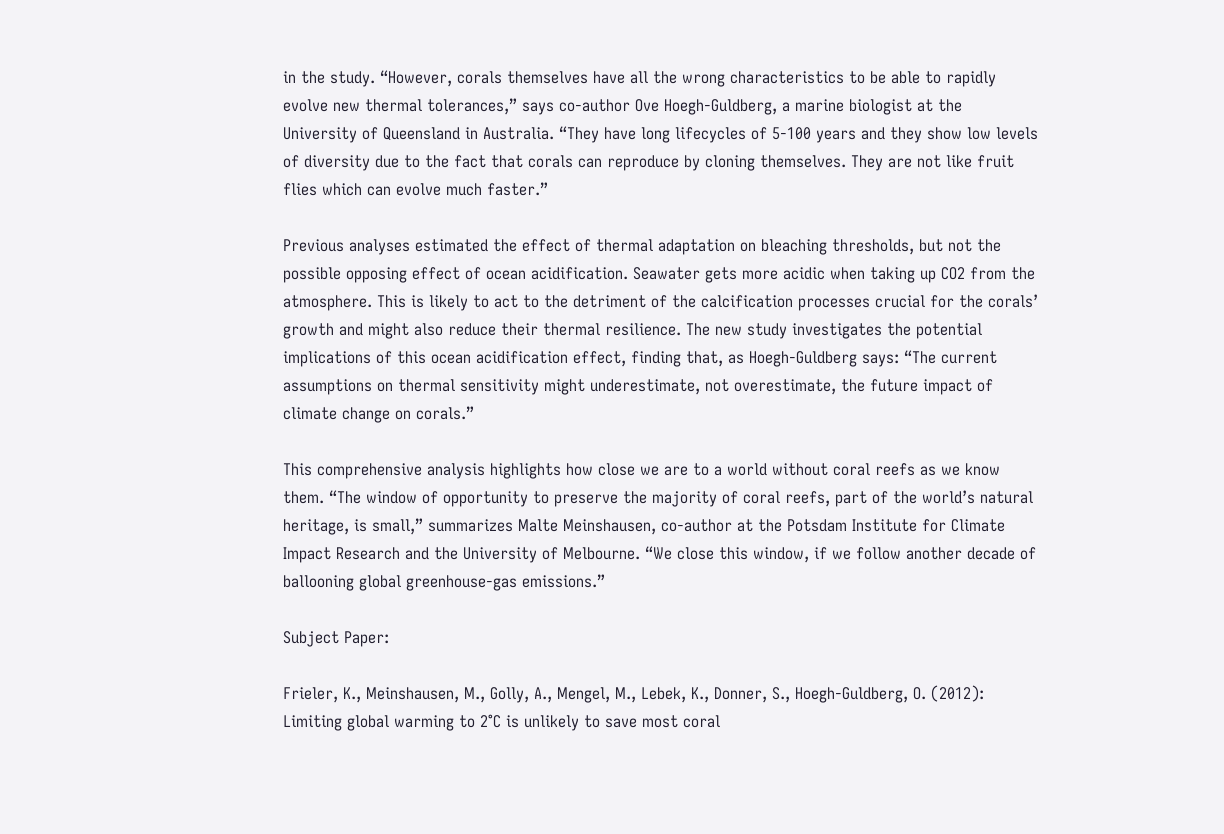in the study. “However, corals themselves have all the wrong characteristics to be able to rapidly evolve new thermal tolerances,” says co-author Ove Hoegh-Guldberg, a marine biologist at the University of Queensland in Australia. “They have long lifecycles of 5-100 years and they show low levels of diversity due to the fact that corals can reproduce by cloning themselves. They are not like fruit flies which can evolve much faster.”

Previous analyses estimated the effect of thermal adaptation on bleaching thresholds, but not the possible opposing effect of ocean acidification. Seawater gets more acidic when taking up CO2 from the atmosphere. This is likely to act to the detriment of the calcification processes crucial for the corals’ growth and might also reduce their thermal resilience. The new study investigates the potential implications of this ocean acidification effect, finding that, as Hoegh-Guldberg says: “The current assumptions on thermal sensitivity might underestimate, not overestimate, the future impact of climate change on corals.”

This comprehensive analysis highlights how close we are to a world without coral reefs as we know them. “The window of opportunity to preserve the majority of coral reefs, part of the world’s natural heritage, is small,” summarizes Malte Meinshausen, co-author at the Potsdam Institute for Climate Impact Research and the University of Melbourne. “We close this window, if we follow another decade of ballooning global greenhouse-gas emissions.”

Subject Paper:

Frieler, K., Meinshausen, M., Golly, A., Mengel, M., Lebek, K., Donner, S., Hoegh-Guldberg, O. (2012): Limiting global warming to 2°C is unlikely to save most coral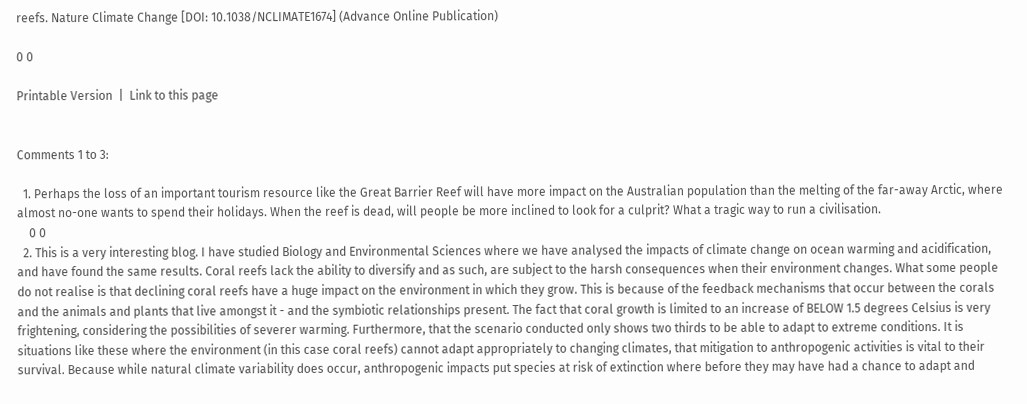reefs. Nature Climate Change [DOI: 10.1038/NCLIMATE1674] (Advance Online Publication)

0 0

Printable Version  |  Link to this page


Comments 1 to 3:

  1. Perhaps the loss of an important tourism resource like the Great Barrier Reef will have more impact on the Australian population than the melting of the far-away Arctic, where almost no-one wants to spend their holidays. When the reef is dead, will people be more inclined to look for a culprit? What a tragic way to run a civilisation.
    0 0
  2. This is a very interesting blog. I have studied Biology and Environmental Sciences where we have analysed the impacts of climate change on ocean warming and acidification, and have found the same results. Coral reefs lack the ability to diversify and as such, are subject to the harsh consequences when their environment changes. What some people do not realise is that declining coral reefs have a huge impact on the environment in which they grow. This is because of the feedback mechanisms that occur between the corals and the animals and plants that live amongst it - and the symbiotic relationships present. The fact that coral growth is limited to an increase of BELOW 1.5 degrees Celsius is very frightening, considering the possibilities of severer warming. Furthermore, that the scenario conducted only shows two thirds to be able to adapt to extreme conditions. It is situations like these where the environment (in this case coral reefs) cannot adapt appropriately to changing climates, that mitigation to anthropogenic activities is vital to their survival. Because while natural climate variability does occur, anthropogenic impacts put species at risk of extinction where before they may have had a chance to adapt and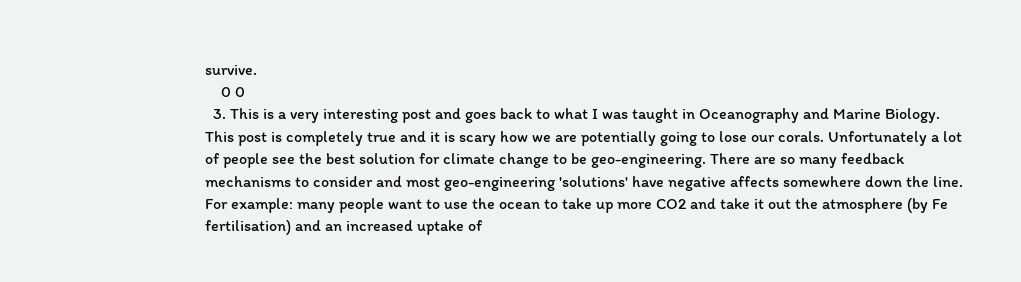survive.
    0 0
  3. This is a very interesting post and goes back to what I was taught in Oceanography and Marine Biology. This post is completely true and it is scary how we are potentially going to lose our corals. Unfortunately a lot of people see the best solution for climate change to be geo-engineering. There are so many feedback mechanisms to consider and most geo-engineering 'solutions' have negative affects somewhere down the line. For example: many people want to use the ocean to take up more CO2 and take it out the atmosphere (by Fe fertilisation) and an increased uptake of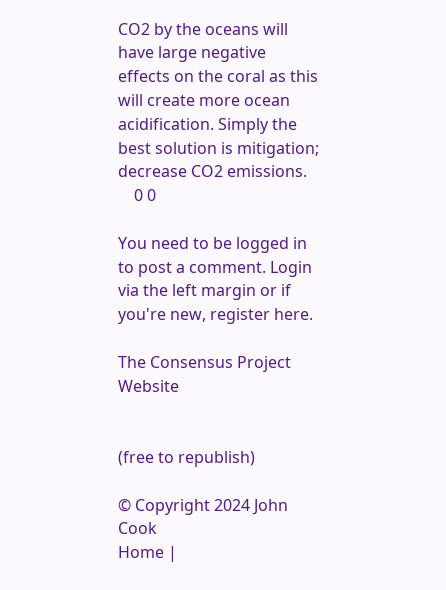CO2 by the oceans will have large negative effects on the coral as this will create more ocean acidification. Simply the best solution is mitigation; decrease CO2 emissions.
    0 0

You need to be logged in to post a comment. Login via the left margin or if you're new, register here.

The Consensus Project Website


(free to republish)

© Copyright 2024 John Cook
Home |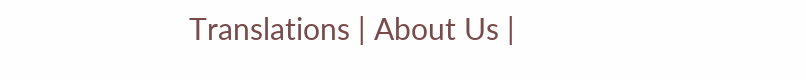Translations | About Us |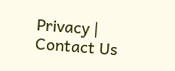Privacy | Contact Us